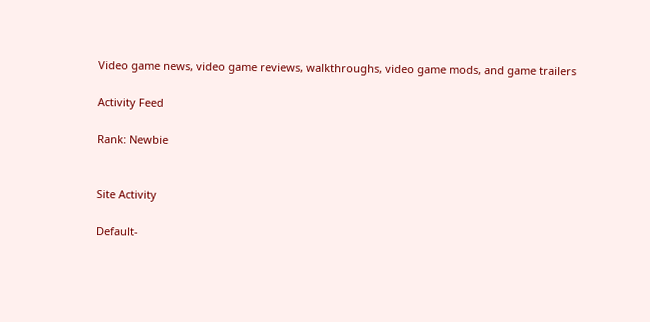Video game news, video game reviews, walkthroughs, video game mods, and game trailers

Activity Feed

Rank: Newbie


Site Activity

Default-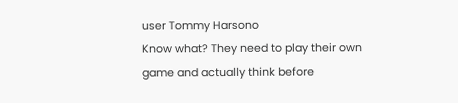user Tommy Harsono
Know what? They need to play their own game and actually think before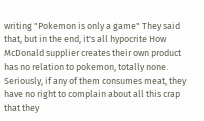writing "Pokemon is only a game" They said that, but in the end, it's all hypocrite How McDonald supplier creates their own product has no relation to pokemon, totally none. Seriously, if any of them consumes meat, they have no right to complain about all this crap that they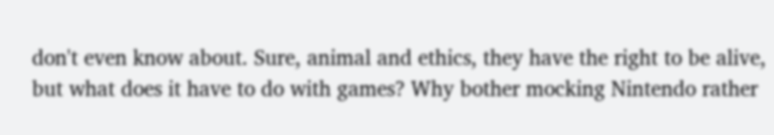don't even know about. Sure, animal and ethics, they have the right to be alive, but what does it have to do with games? Why bother mocking Nintendo rather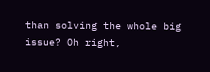than solving the whole big issue? Oh right,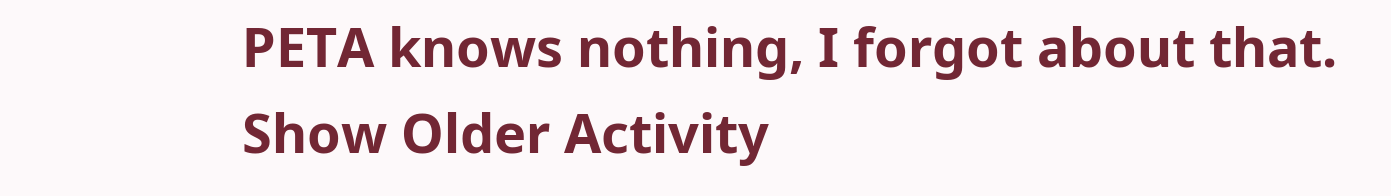PETA knows nothing, I forgot about that.
Show Older Activity